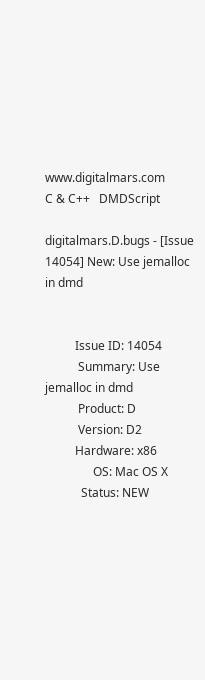www.digitalmars.com         C & C++   DMDScript

digitalmars.D.bugs - [Issue 14054] New: Use jemalloc in dmd


          Issue ID: 14054
           Summary: Use jemalloc in dmd
           Product: D
           Version: D2
          Hardware: x86
                OS: Mac OS X
            Status: NEW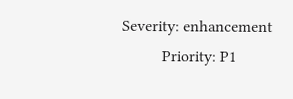Severity: enhancement
          Priority: P1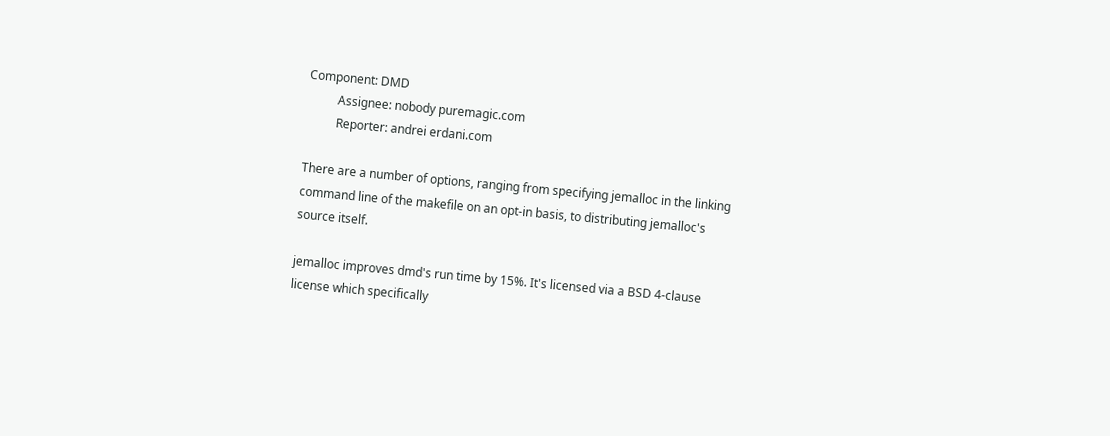Component: DMD
          Assignee: nobody puremagic.com
          Reporter: andrei erdani.com

There are a number of options, ranging from specifying jemalloc in the linking
command line of the makefile on an opt-in basis, to distributing jemalloc's
source itself.

jemalloc improves dmd's run time by 15%. It's licensed via a BSD 4-clause
license which specifically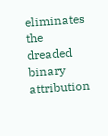eliminates the dreaded binary attribution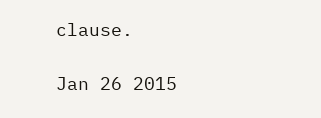clause.

Jan 26 2015